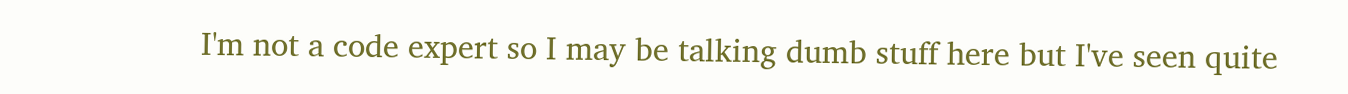I'm not a code expert so I may be talking dumb stuff here but I've seen quite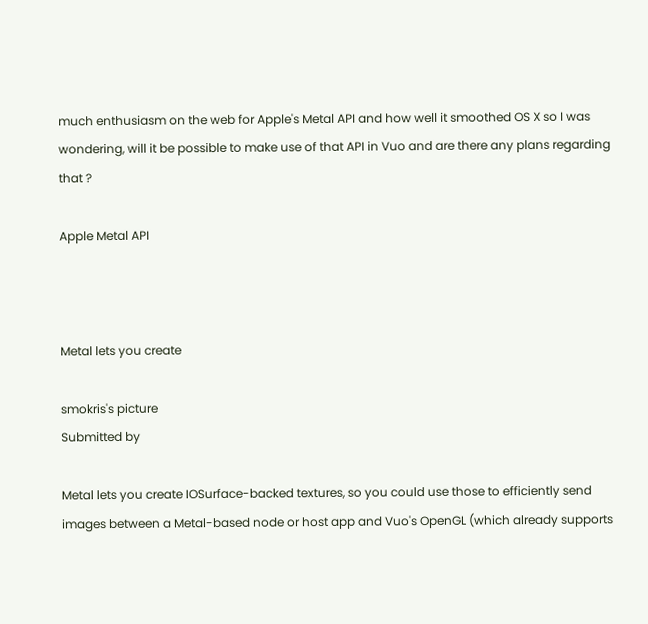much enthusiasm on the web for Apple's Metal API and how well it smoothed OS X so I was wondering, will it be possible to make use of that API in Vuo and are there any plans regarding that ?

Apple Metal API



Metal lets you create

smokris's picture
Submitted by

Metal lets you create IOSurface-backed textures, so you could use those to efficiently send images between a Metal-based node or host app and Vuo's OpenGL (which already supports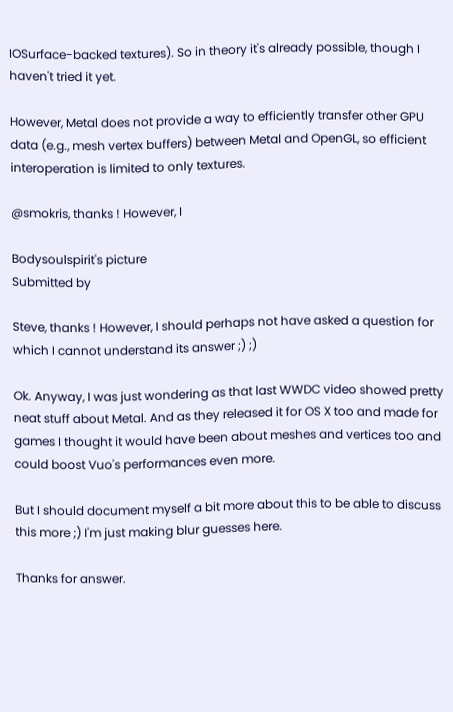IOSurface-backed textures). So in theory it's already possible, though I haven't tried it yet.

However, Metal does not provide a way to efficiently transfer other GPU data (e.g., mesh vertex buffers) between Metal and OpenGL, so efficient interoperation is limited to only textures.

@smokris, thanks ! However, I

Bodysoulspirit's picture
Submitted by

Steve, thanks ! However, I should perhaps not have asked a question for which I cannot understand its answer ;) ;)

Ok. Anyway, I was just wondering as that last WWDC video showed pretty neat stuff about Metal. And as they released it for OS X too and made for games I thought it would have been about meshes and vertices too and could boost Vuo's performances even more.

But I should document myself a bit more about this to be able to discuss this more ;) I'm just making blur guesses here.

Thanks for answer.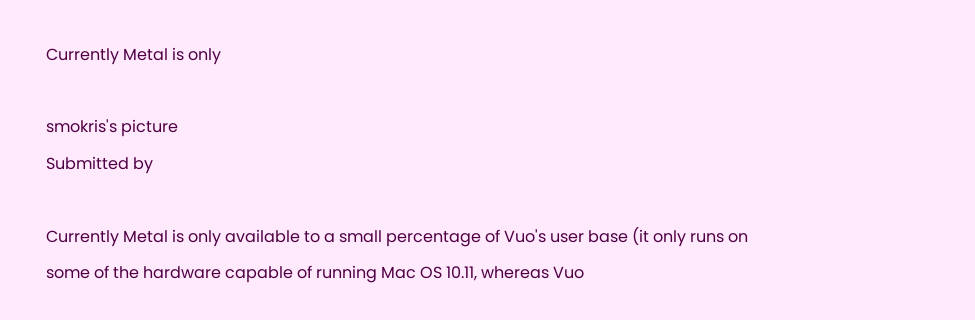Currently Metal is only

smokris's picture
Submitted by

Currently Metal is only available to a small percentage of Vuo's user base (it only runs on some of the hardware capable of running Mac OS 10.11, whereas Vuo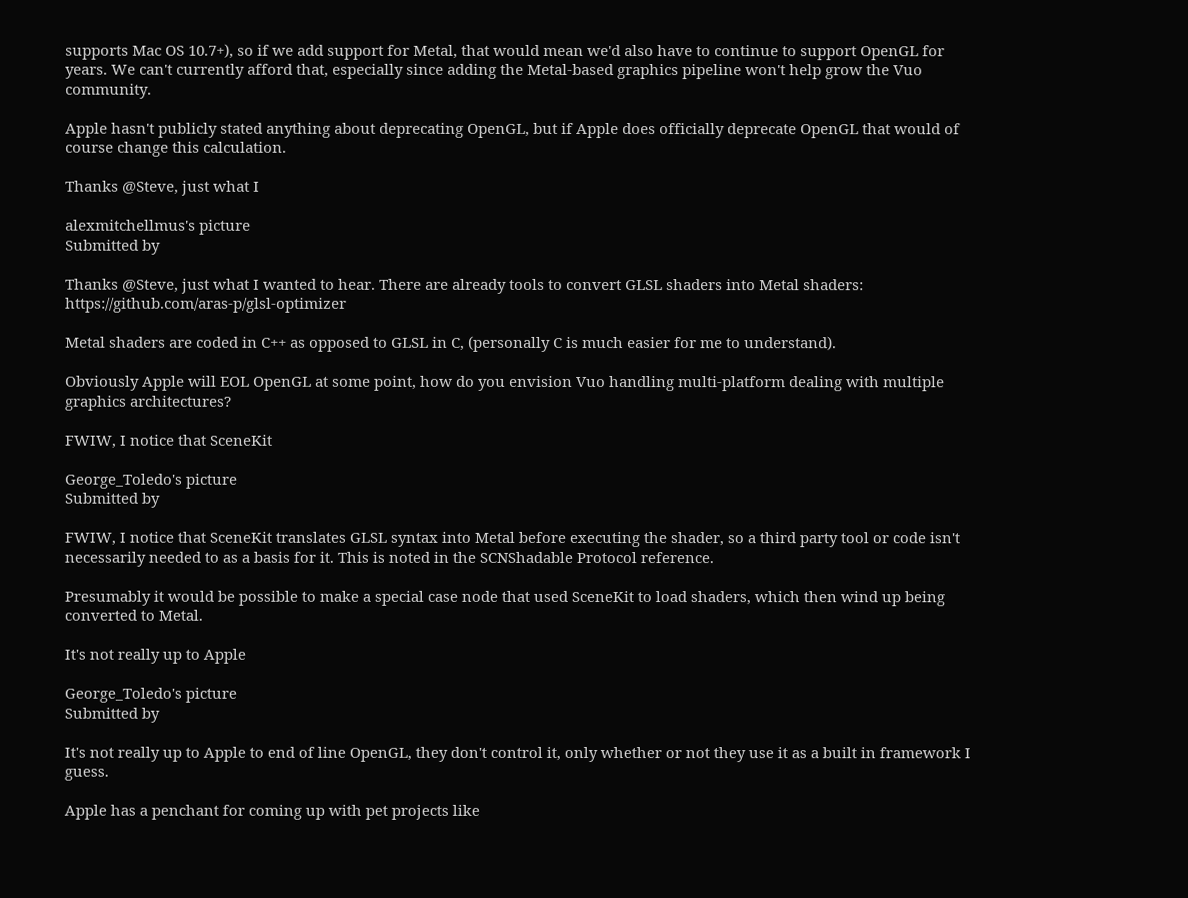supports Mac OS 10.7+), so if we add support for Metal, that would mean we'd also have to continue to support OpenGL for years. We can't currently afford that, especially since adding the Metal-based graphics pipeline won't help grow the Vuo community.

Apple hasn't publicly stated anything about deprecating OpenGL, but if Apple does officially deprecate OpenGL that would of course change this calculation.

Thanks @Steve, just what I

alexmitchellmus's picture
Submitted by

Thanks @Steve, just what I wanted to hear. There are already tools to convert GLSL shaders into Metal shaders: https://github.com/aras-p/glsl-optimizer

Metal shaders are coded in C++ as opposed to GLSL in C, (personally C is much easier for me to understand).

Obviously Apple will EOL OpenGL at some point, how do you envision Vuo handling multi-platform dealing with multiple graphics architectures?

FWIW, I notice that SceneKit

George_Toledo's picture
Submitted by

FWIW, I notice that SceneKit translates GLSL syntax into Metal before executing the shader, so a third party tool or code isn't necessarily needed to as a basis for it. This is noted in the SCNShadable Protocol reference.

Presumably it would be possible to make a special case node that used SceneKit to load shaders, which then wind up being converted to Metal.

It's not really up to Apple

George_Toledo's picture
Submitted by

It's not really up to Apple to end of line OpenGL, they don't control it, only whether or not they use it as a built in framework I guess.

Apple has a penchant for coming up with pet projects like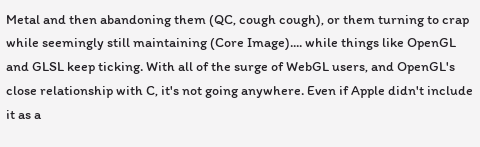Metal and then abandoning them (QC, cough cough), or them turning to crap while seemingly still maintaining (Core Image).... while things like OpenGL and GLSL keep ticking. With all of the surge of WebGL users, and OpenGL's close relationship with C, it's not going anywhere. Even if Apple didn't include it as a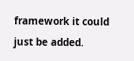framework it could just be added.